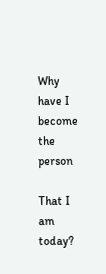Why have I become the person

That I am today?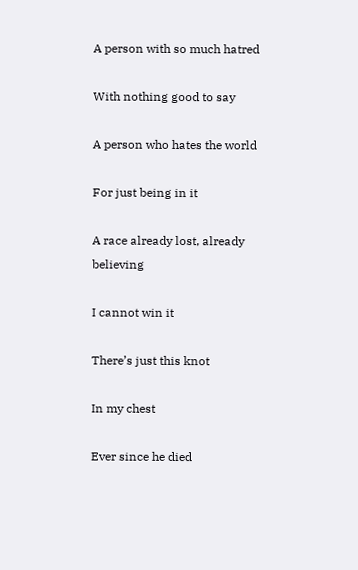A person with so much hatred

With nothing good to say

A person who hates the world

For just being in it

A race already lost, already believing

I cannot win it

There’s just this knot

In my chest

Ever since he died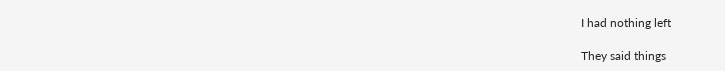I had nothing left

They said things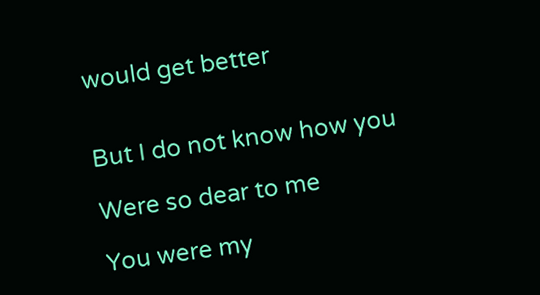would get better


But I do not know how you

Were so dear to me

You were my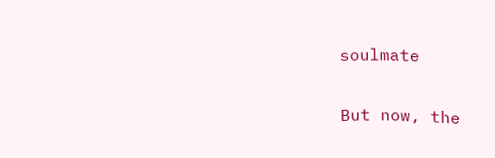soulmate

But now, the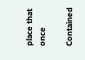place that once

Contained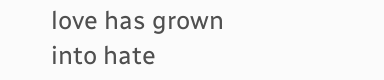love has grown into hate